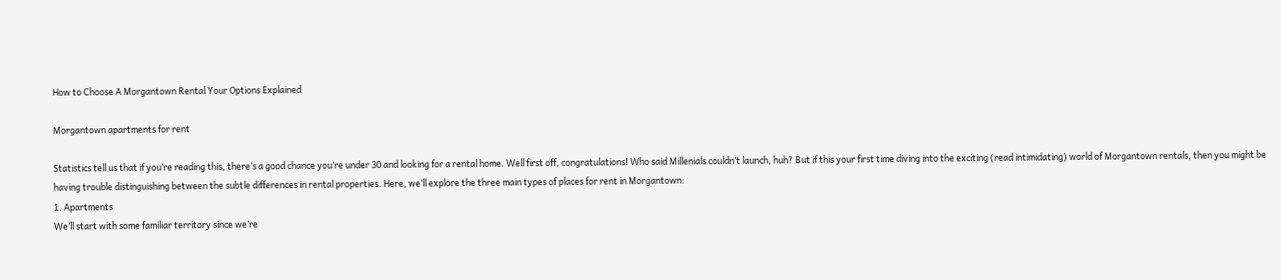How to Choose A Morgantown Rental Your Options Explained

Morgantown apartments for rent

Statistics tell us that if you’re reading this, there’s a good chance you’re under 30 and looking for a rental home. Well first off, congratulations! Who said Millenials couldn’t launch, huh? But if this your first time diving into the exciting (read intimidating) world of Morgantown rentals, then you might be having trouble distinguishing between the subtle differences in rental properties. Here, we’ll explore the three main types of places for rent in Morgantown:
1. Apartments
We’ll start with some familiar territory since we’re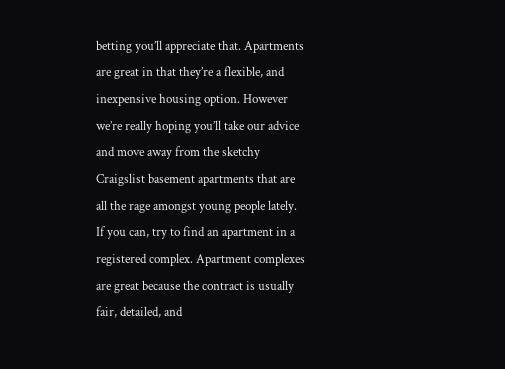betting you’ll appreciate that. Apartments are great in that they’re a flexible, and inexpensive housing option. However we’re really hoping you’ll take our advice and move away from the sketchy Craigslist basement apartments that are all the rage amongst young people lately. If you can, try to find an apartment in a registered complex. Apartment complexes are great because the contract is usually fair, detailed, and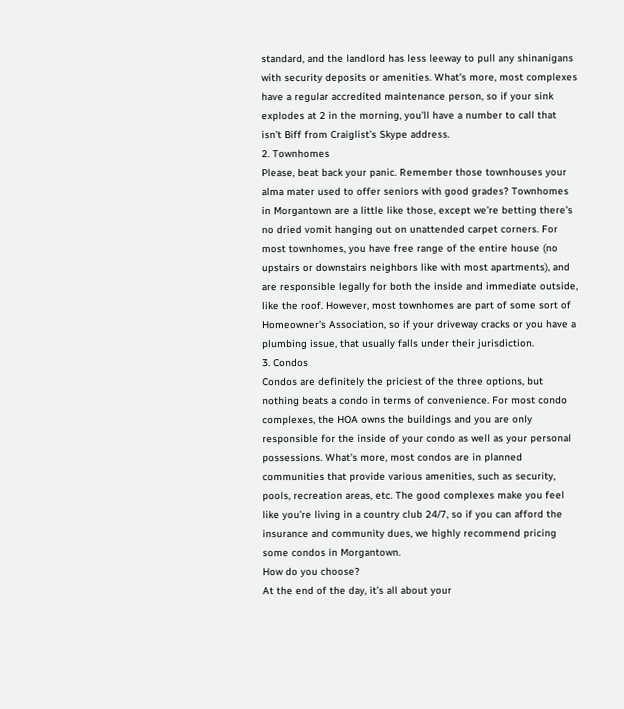standard, and the landlord has less leeway to pull any shinanigans with security deposits or amenities. What’s more, most complexes have a regular accredited maintenance person, so if your sink explodes at 2 in the morning, you’ll have a number to call that isn’t Biff from Craiglist’s Skype address.
2. Townhomes
Please, beat back your panic. Remember those townhouses your alma mater used to offer seniors with good grades? Townhomes in Morgantown are a little like those, except we’re betting there’s no dried vomit hanging out on unattended carpet corners. For most townhomes, you have free range of the entire house (no upstairs or downstairs neighbors like with most apartments), and are responsible legally for both the inside and immediate outside, like the roof. However, most townhomes are part of some sort of Homeowner’s Association, so if your driveway cracks or you have a plumbing issue, that usually falls under their jurisdiction.
3. Condos
Condos are definitely the priciest of the three options, but nothing beats a condo in terms of convenience. For most condo complexes, the HOA owns the buildings and you are only responsible for the inside of your condo as well as your personal possessions. What’s more, most condos are in planned communities that provide various amenities, such as security, pools, recreation areas, etc. The good complexes make you feel like you’re living in a country club 24/7, so if you can afford the insurance and community dues, we highly recommend pricing some condos in Morgantown.
How do you choose?
At the end of the day, it’s all about your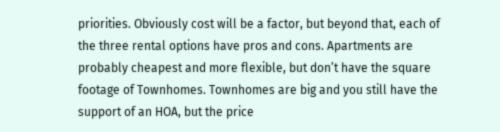priorities. Obviously cost will be a factor, but beyond that, each of the three rental options have pros and cons. Apartments are probably cheapest and more flexible, but don’t have the square footage of Townhomes. Townhomes are big and you still have the support of an HOA, but the price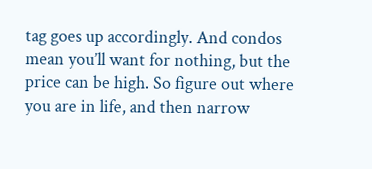tag goes up accordingly. And condos mean you’ll want for nothing, but the price can be high. So figure out where you are in life, and then narrow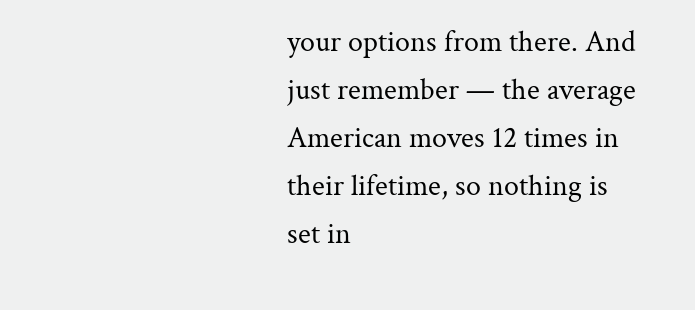your options from there. And just remember — the average American moves 12 times in their lifetime, so nothing is set in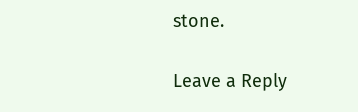stone.

Leave a Reply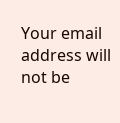Your email address will not be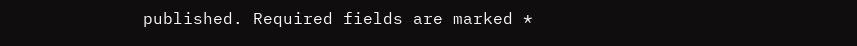published. Required fields are marked *